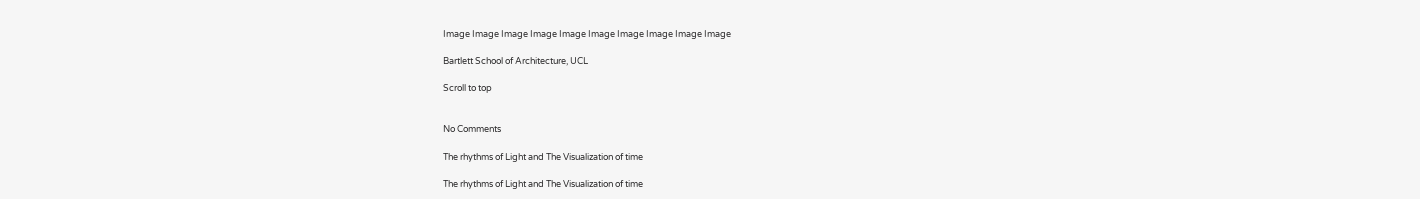Image Image Image Image Image Image Image Image Image Image

Bartlett School of Architecture, UCL

Scroll to top


No Comments

The rhythms of Light and The Visualization of time

The rhythms of Light and The Visualization of time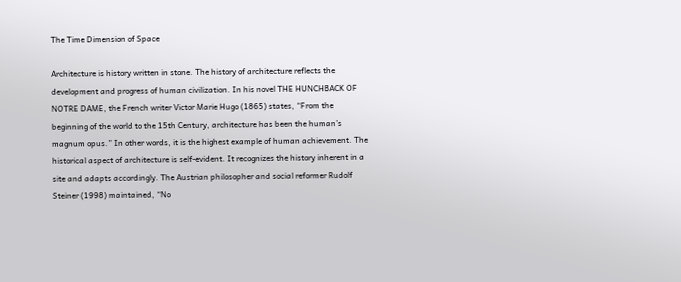The Time Dimension of Space

Architecture is history written in stone. The history of architecture reflects the development and progress of human civilization. In his novel THE HUNCHBACK OF NOTRE DAME, the French writer Victor Marie Hugo (1865) states, “From the beginning of the world to the 15th Century, architecture has been the human’s magnum opus.” In other words, it is the highest example of human achievement. The historical aspect of architecture is self-evident. It recognizes the history inherent in a site and adapts accordingly. The Austrian philosopher and social reformer Rudolf Steiner (1998) maintained, “No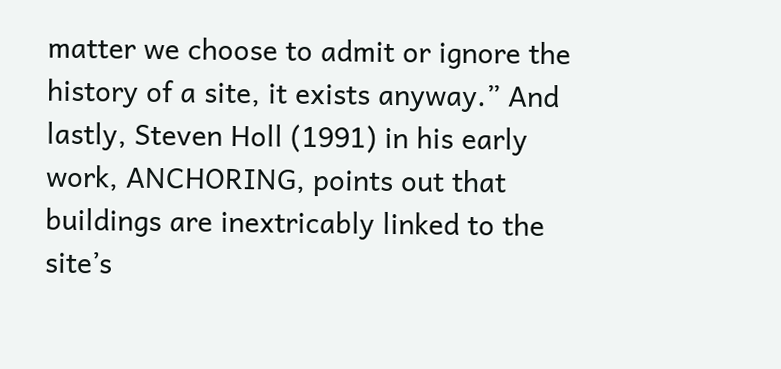matter we choose to admit or ignore the history of a site, it exists anyway.” And lastly, Steven Holl (1991) in his early work, ANCHORING, points out that buildings are inextricably linked to the site’s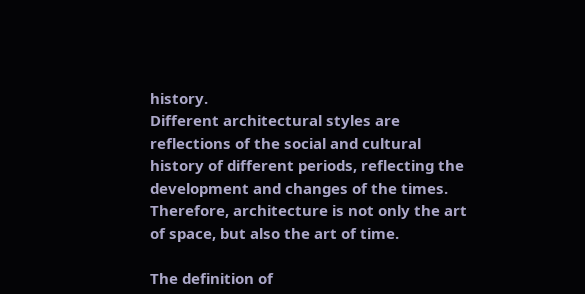history.
Different architectural styles are reflections of the social and cultural history of different periods, reflecting the development and changes of the times. Therefore, architecture is not only the art of space, but also the art of time.

The definition of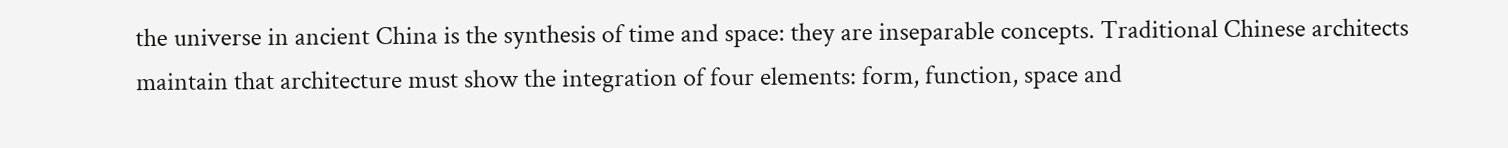the universe in ancient China is the synthesis of time and space: they are inseparable concepts. Traditional Chinese architects maintain that architecture must show the integration of four elements: form, function, space and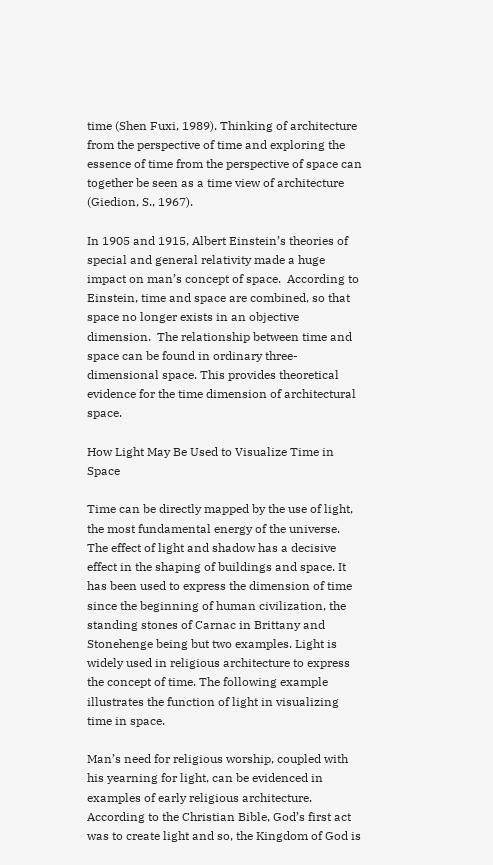time (Shen Fuxi, 1989). Thinking of architecture from the perspective of time and exploring the essence of time from the perspective of space can together be seen as a time view of architecture (Giedion, S., 1967).

In 1905 and 1915, Albert Einstein’s theories of special and general relativity made a huge impact on man’s concept of space.  According to Einstein, time and space are combined, so that space no longer exists in an objective dimension.  The relationship between time and space can be found in ordinary three-dimensional space. This provides theoretical evidence for the time dimension of architectural space.

How Light May Be Used to Visualize Time in Space

Time can be directly mapped by the use of light, the most fundamental energy of the universe. The effect of light and shadow has a decisive effect in the shaping of buildings and space. It has been used to express the dimension of time since the beginning of human civilization, the standing stones of Carnac in Brittany and Stonehenge being but two examples. Light is widely used in religious architecture to express the concept of time. The following example illustrates the function of light in visualizing time in space.

Man’s need for religious worship, coupled with his yearning for light, can be evidenced in examples of early religious architecture. According to the Christian Bible, God’s first act was to create light and so, the Kingdom of God is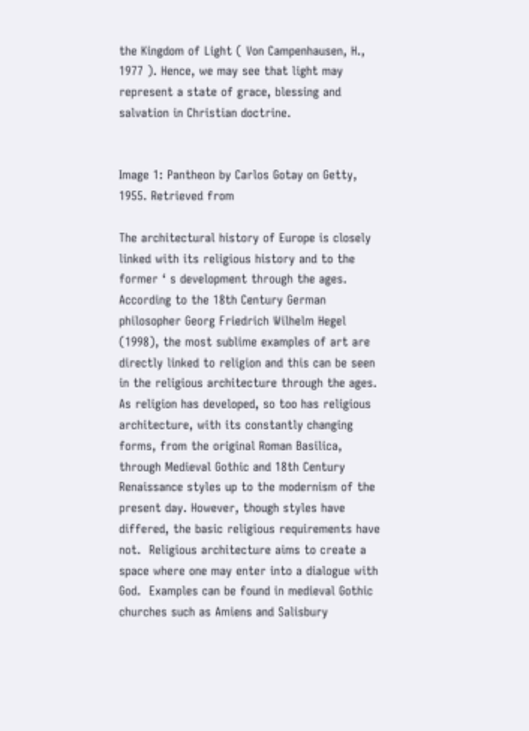the Kingdom of Light ( Von Campenhausen, H., 1977 ). Hence, we may see that light may represent a state of grace, blessing and salvation in Christian doctrine.


Image 1: Pantheon by Carlos Gotay on Getty, 1955. Retrieved from

The architectural history of Europe is closely linked with its religious history and to the former ‘ s development through the ages. According to the 18th Century German philosopher Georg Friedrich Wilhelm Hegel (1998), the most sublime examples of art are directly linked to religion and this can be seen in the religious architecture through the ages. As religion has developed, so too has religious architecture, with its constantly changing forms, from the original Roman Basilica, through Medieval Gothic and 18th Century Renaissance styles up to the modernism of the present day. However, though styles have differed, the basic religious requirements have not.  Religious architecture aims to create a space where one may enter into a dialogue with God.  Examples can be found in medieval Gothic churches such as Amiens and Salisbury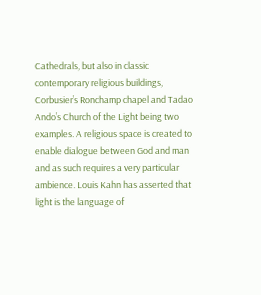Cathedrals, but also in classic contemporary religious buildings, Corbusier’s Ronchamp chapel and Tadao Ando’s Church of the Light being two examples. A religious space is created to enable dialogue between God and man and as such requires a very particular ambience. Louis Kahn has asserted that light is the language of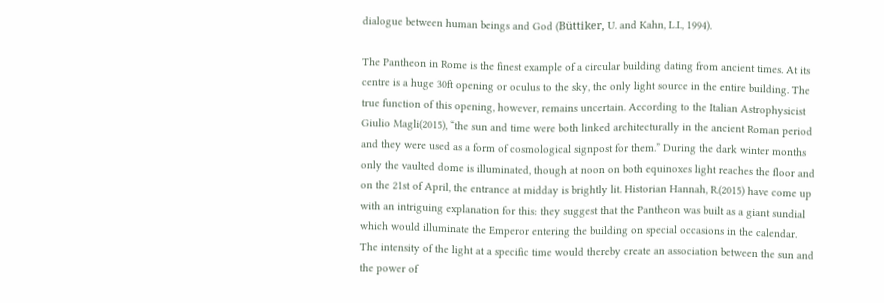dialogue between human beings and God (Büttiker, U. and Kahn, L.I., 1994).

The Pantheon in Rome is the finest example of a circular building dating from ancient times. At its centre is a huge 30ft opening or oculus to the sky, the only light source in the entire building. The true function of this opening, however, remains uncertain. According to the Italian Astrophysicist Giulio Magli(2015), “the sun and time were both linked architecturally in the ancient Roman period and they were used as a form of cosmological signpost for them.” During the dark winter months only the vaulted dome is illuminated, though at noon on both equinoxes light reaches the floor and on the 21st of April, the entrance at midday is brightly lit. Historian Hannah, R.(2015) have come up with an intriguing explanation for this: they suggest that the Pantheon was built as a giant sundial which would illuminate the Emperor entering the building on special occasions in the calendar. The intensity of the light at a specific time would thereby create an association between the sun and the power of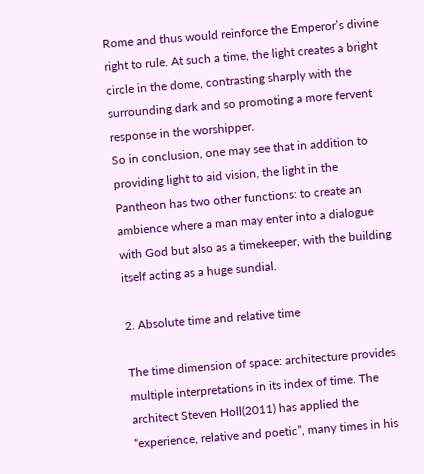Rome and thus would reinforce the Emperor’s divine right to rule. At such a time, the light creates a bright circle in the dome, contrasting sharply with the surrounding dark and so promoting a more fervent response in the worshipper.
So in conclusion, one may see that in addition to providing light to aid vision, the light in the Pantheon has two other functions: to create an ambience where a man may enter into a dialogue with God but also as a timekeeper, with the building itself acting as a huge sundial.

2. Absolute time and relative time

The time dimension of space: architecture provides multiple interpretations in its index of time. The architect Steven Holl(2011) has applied the “experience, relative and poetic”, many times in his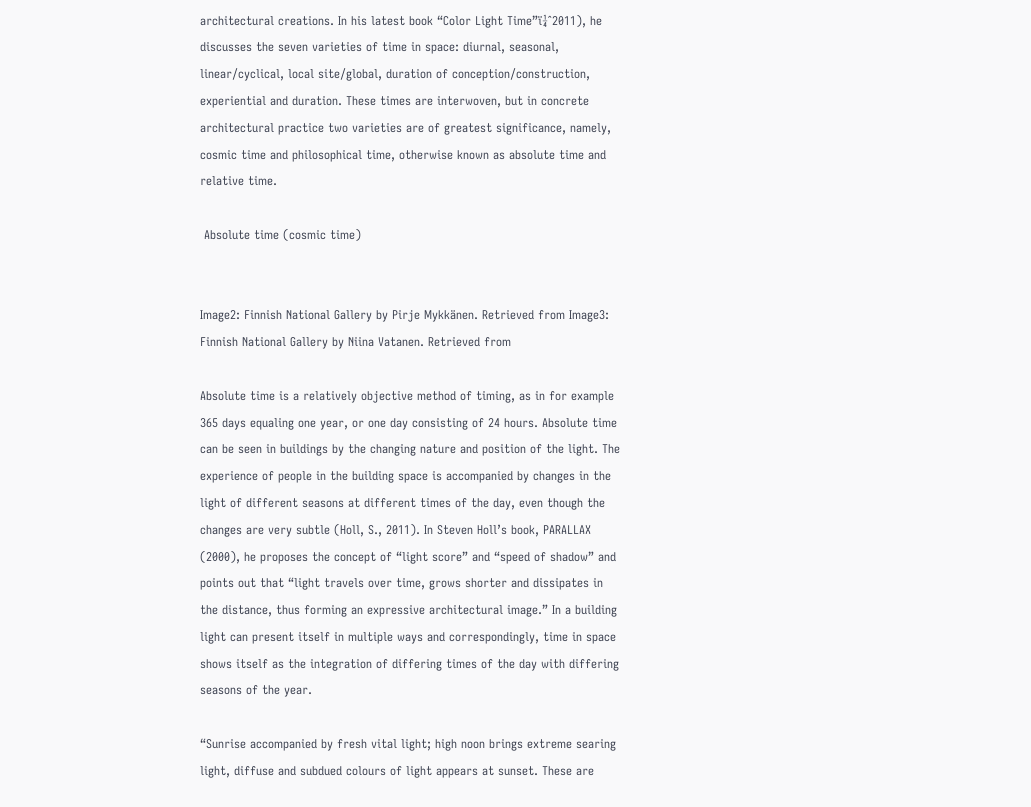architectural creations. In his latest book “Color Light Time”ï¼ˆ2011), he discusses the seven varieties of time in space: diurnal, seasonal, linear/cyclical, local site/global, duration of conception/construction, experiential and duration. These times are interwoven, but in concrete architectural practice two varieties are of greatest significance, namely, cosmic time and philosophical time, otherwise known as absolute time and relative time.

 Absolute time (cosmic time)


Image2: Finnish National Gallery by Pirje Mykkänen. Retrieved from Image3: Finnish National Gallery by Niina Vatanen. Retrieved from

Absolute time is a relatively objective method of timing, as in for example 365 days equaling one year, or one day consisting of 24 hours. Absolute time can be seen in buildings by the changing nature and position of the light. The experience of people in the building space is accompanied by changes in the light of different seasons at different times of the day, even though the changes are very subtle (Holl, S., 2011). In Steven Holl’s book, PARALLAX (2000), he proposes the concept of “light score” and “speed of shadow” and points out that “light travels over time, grows shorter and dissipates in the distance, thus forming an expressive architectural image.” In a building light can present itself in multiple ways and correspondingly, time in space shows itself as the integration of differing times of the day with differing seasons of the year.

“Sunrise accompanied by fresh vital light; high noon brings extreme searing light, diffuse and subdued colours of light appears at sunset. These are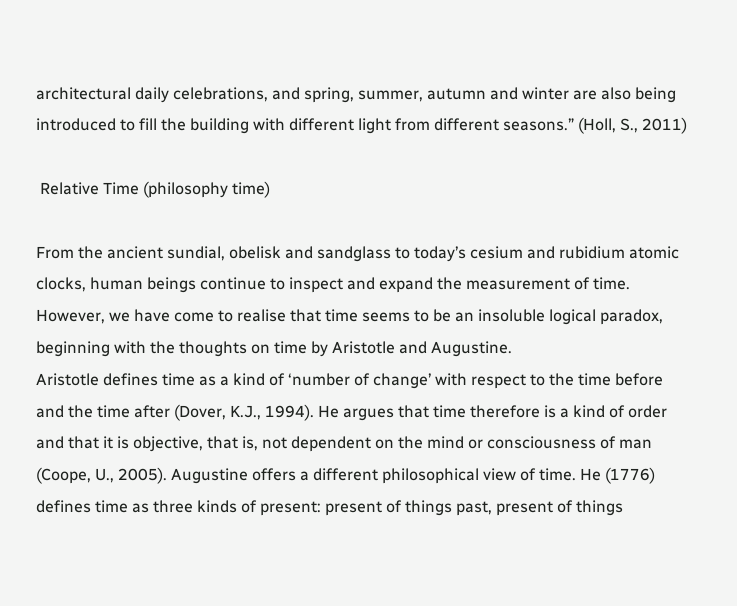architectural daily celebrations, and spring, summer, autumn and winter are also being introduced to fill the building with different light from different seasons.” (Holl, S., 2011)

 Relative Time (philosophy time)

From the ancient sundial, obelisk and sandglass to today’s cesium and rubidium atomic clocks, human beings continue to inspect and expand the measurement of time. However, we have come to realise that time seems to be an insoluble logical paradox, beginning with the thoughts on time by Aristotle and Augustine.
Aristotle defines time as a kind of ‘number of change’ with respect to the time before and the time after (Dover, K.J., 1994). He argues that time therefore is a kind of order and that it is objective, that is, not dependent on the mind or consciousness of man (Coope, U., 2005). Augustine offers a different philosophical view of time. He (1776) defines time as three kinds of present: present of things past, present of things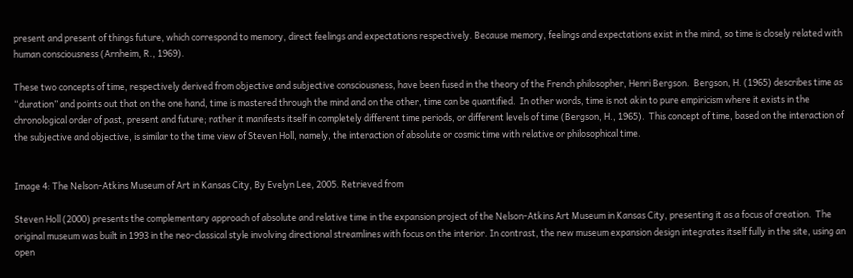present and present of things future, which correspond to memory, direct feelings and expectations respectively. Because memory, feelings and expectations exist in the mind, so time is closely related with human consciousness (Arnheim, R., 1969).

These two concepts of time, respectively derived from objective and subjective consciousness, have been fused in the theory of the French philosopher, Henri Bergson.  Bergson, H. (1965) describes time as “duration” and points out that on the one hand, time is mastered through the mind and on the other, time can be quantified.  In other words, time is not akin to pure empiricism where it exists in the chronological order of past, present and future; rather it manifests itself in completely different time periods, or different levels of time (Bergson, H., 1965).  This concept of time, based on the interaction of the subjective and objective, is similar to the time view of Steven Holl, namely, the interaction of absolute or cosmic time with relative or philosophical time.


Image 4: The Nelson-Atkins Museum of Art in Kansas City, By Evelyn Lee, 2005. Retrieved from

Steven Holl (2000) presents the complementary approach of absolute and relative time in the expansion project of the Nelson-Atkins Art Museum in Kansas City, presenting it as a focus of creation.  The original museum was built in 1993 in the neo-classical style involving directional streamlines with focus on the interior. In contrast, the new museum expansion design integrates itself fully in the site, using an open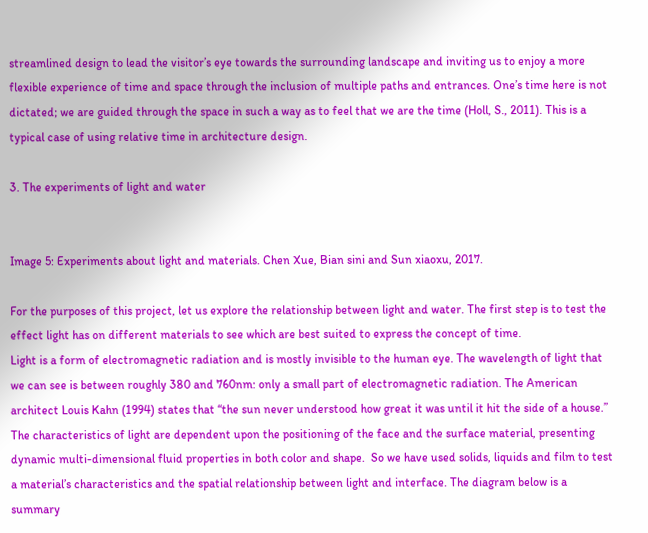streamlined design to lead the visitor’s eye towards the surrounding landscape and inviting us to enjoy a more flexible experience of time and space through the inclusion of multiple paths and entrances. One’s time here is not dictated; we are guided through the space in such a way as to feel that we are the time (Holl, S., 2011). This is a typical case of using relative time in architecture design.

3. The experiments of light and water


Image 5: Experiments about light and materials. Chen Xue, Bian sini and Sun xiaoxu, 2017.

For the purposes of this project, let us explore the relationship between light and water. The first step is to test the effect light has on different materials to see which are best suited to express the concept of time.
Light is a form of electromagnetic radiation and is mostly invisible to the human eye. The wavelength of light that we can see is between roughly 380 and 760nm: only a small part of electromagnetic radiation. The American architect Louis Kahn (1994) states that “the sun never understood how great it was until it hit the side of a house.” The characteristics of light are dependent upon the positioning of the face and the surface material, presenting dynamic multi-dimensional fluid properties in both color and shape.  So we have used solids, liquids and film to test a material’s characteristics and the spatial relationship between light and interface. The diagram below is a summary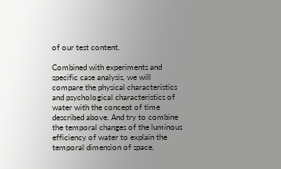of our test content.

Combined with experiments and specific case analysis, we will compare the physical characteristics and psychological characteristics of water with the concept of time described above. And try to combine the temporal changes of the luminous efficiency of water to explain the temporal dimension of space.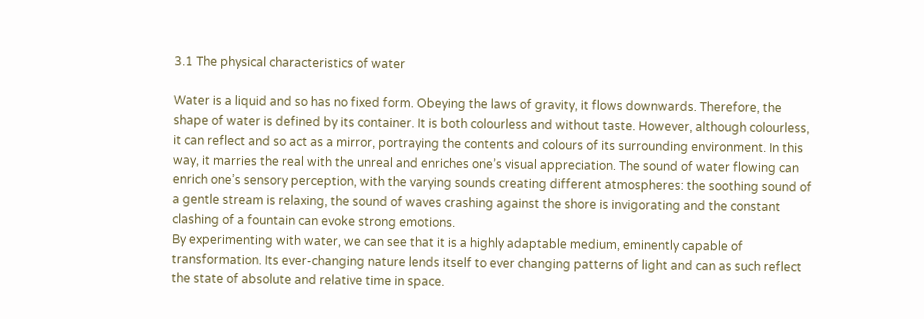3.1 The physical characteristics of water

Water is a liquid and so has no fixed form. Obeying the laws of gravity, it flows downwards. Therefore, the shape of water is defined by its container. It is both colourless and without taste. However, although colourless, it can reflect and so act as a mirror, portraying the contents and colours of its surrounding environment. In this way, it marries the real with the unreal and enriches one’s visual appreciation. The sound of water flowing can enrich one’s sensory perception, with the varying sounds creating different atmospheres: the soothing sound of a gentle stream is relaxing, the sound of waves crashing against the shore is invigorating and the constant clashing of a fountain can evoke strong emotions.
By experimenting with water, we can see that it is a highly adaptable medium, eminently capable of transformation. Its ever-changing nature lends itself to ever changing patterns of light and can as such reflect the state of absolute and relative time in space.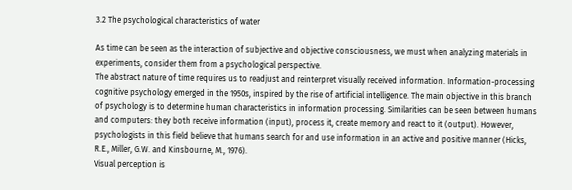3.2 The psychological characteristics of water

As time can be seen as the interaction of subjective and objective consciousness, we must when analyzing materials in experiments, consider them from a psychological perspective.
The abstract nature of time requires us to readjust and reinterpret visually received information. Information-processing cognitive psychology emerged in the 1950s, inspired by the rise of artificial intelligence. The main objective in this branch of psychology is to determine human characteristics in information processing. Similarities can be seen between humans and computers: they both receive information (input), process it, create memory and react to it (output). However, psychologists in this field believe that humans search for and use information in an active and positive manner (Hicks, R.E., Miller, G.W. and Kinsbourne, M., 1976).
Visual perception is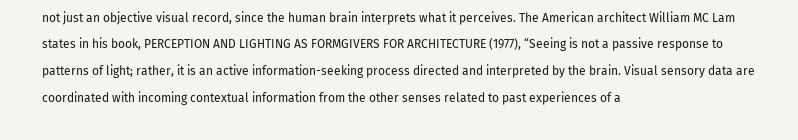not just an objective visual record, since the human brain interprets what it perceives. The American architect William MC Lam states in his book, PERCEPTION AND LIGHTING AS FORMGIVERS FOR ARCHITECTURE (1977), “Seeing is not a passive response to patterns of light; rather, it is an active information-seeking process directed and interpreted by the brain. Visual sensory data are coordinated with incoming contextual information from the other senses related to past experiences of a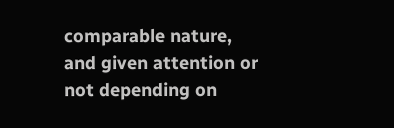comparable nature, and given attention or not depending on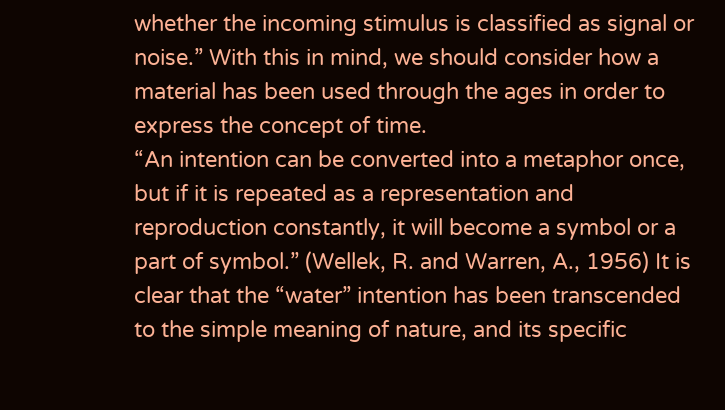whether the incoming stimulus is classified as signal or noise.” With this in mind, we should consider how a material has been used through the ages in order to express the concept of time.
“An intention can be converted into a metaphor once, but if it is repeated as a representation and reproduction constantly, it will become a symbol or a part of symbol.” (Wellek, R. and Warren, A., 1956) It is clear that the “water” intention has been transcended to the simple meaning of nature, and its specific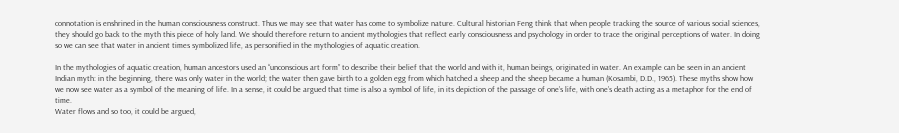connotation is enshrined in the human consciousness construct. Thus we may see that water has come to symbolize nature. Cultural historian Feng think that when people tracking the source of various social sciences, they should go back to the myth this piece of holy land. We should therefore return to ancient mythologies that reflect early consciousness and psychology in order to trace the original perceptions of water. In doing so we can see that water in ancient times symbolized life, as personified in the mythologies of aquatic creation.

In the mythologies of aquatic creation, human ancestors used an “unconscious art form” to describe their belief that the world and with it, human beings, originated in water. An example can be seen in an ancient Indian myth: in the beginning, there was only water in the world; the water then gave birth to a golden egg from which hatched a sheep and the sheep became a human (Kosambi, D.D., 1965). These myths show how we now see water as a symbol of the meaning of life. In a sense, it could be argued that time is also a symbol of life, in its depiction of the passage of one’s life, with one’s death acting as a metaphor for the end of time.
Water flows and so too, it could be argued,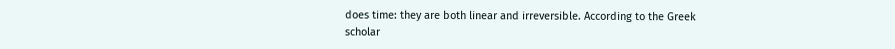does time: they are both linear and irreversible. According to the Greek scholar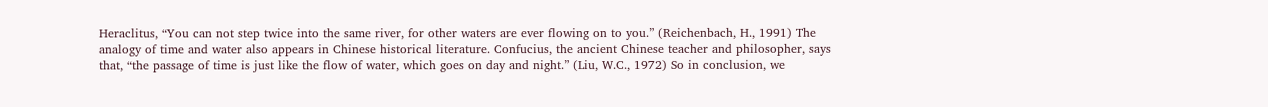Heraclitus, “You can not step twice into the same river, for other waters are ever flowing on to you.” (Reichenbach, H., 1991) The analogy of time and water also appears in Chinese historical literature. Confucius, the ancient Chinese teacher and philosopher, says that, “the passage of time is just like the flow of water, which goes on day and night.” (Liu, W.C., 1972) So in conclusion, we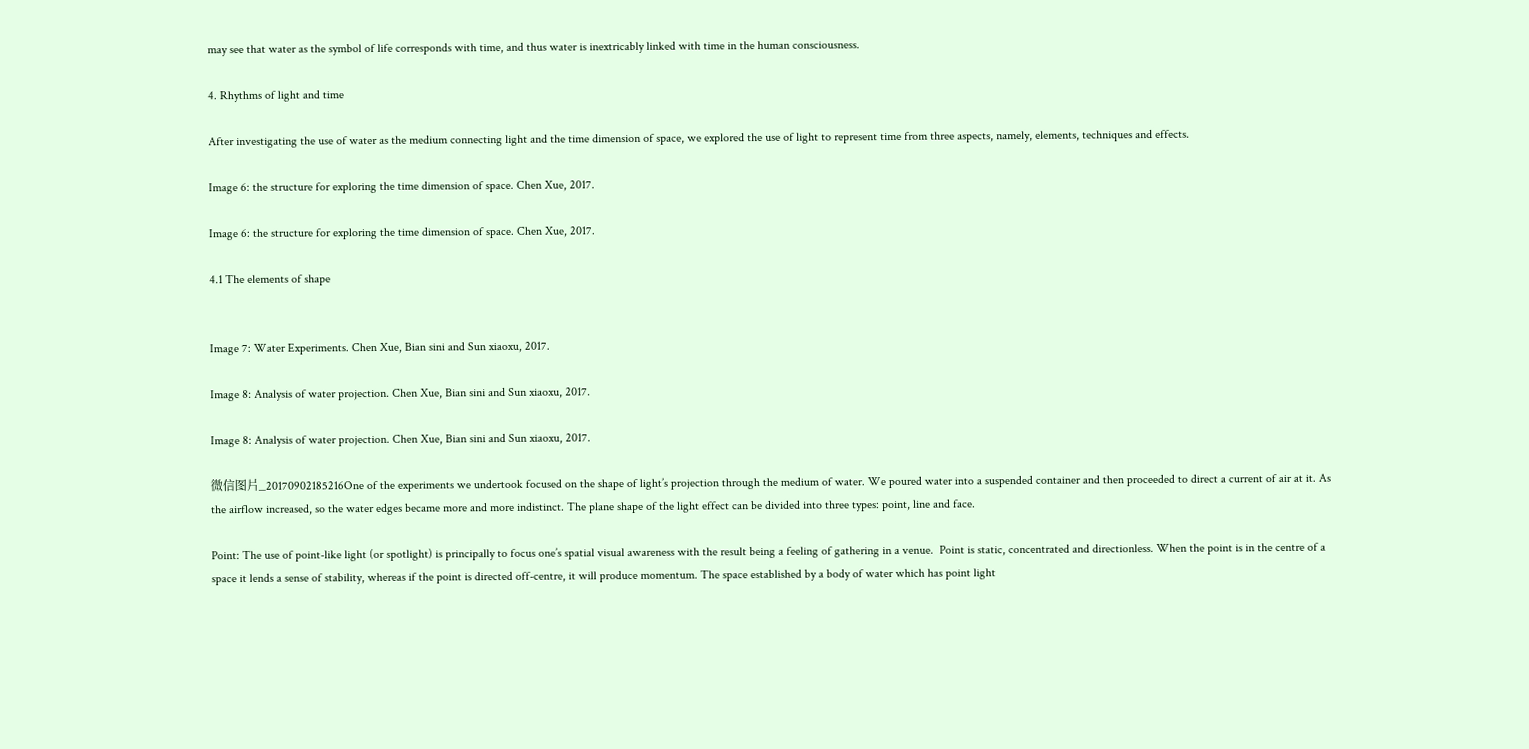may see that water as the symbol of life corresponds with time, and thus water is inextricably linked with time in the human consciousness.

4. Rhythms of light and time

After investigating the use of water as the medium connecting light and the time dimension of space, we explored the use of light to represent time from three aspects, namely, elements, techniques and effects.

Image 6: the structure for exploring the time dimension of space. Chen Xue, 2017.

Image 6: the structure for exploring the time dimension of space. Chen Xue, 2017.

4.1 The elements of shape


Image 7: Water Experiments. Chen Xue, Bian sini and Sun xiaoxu, 2017.

Image 8: Analysis of water projection. Chen Xue, Bian sini and Sun xiaoxu, 2017.

Image 8: Analysis of water projection. Chen Xue, Bian sini and Sun xiaoxu, 2017.

微信图片_20170902185216One of the experiments we undertook focused on the shape of light’s projection through the medium of water. We poured water into a suspended container and then proceeded to direct a current of air at it. As the airflow increased, so the water edges became more and more indistinct. The plane shape of the light effect can be divided into three types: point, line and face.

Point: The use of point-like light (or spotlight) is principally to focus one’s spatial visual awareness with the result being a feeling of gathering in a venue.  Point is static, concentrated and directionless. When the point is in the centre of a space it lends a sense of stability, whereas if the point is directed off-centre, it will produce momentum. The space established by a body of water which has point light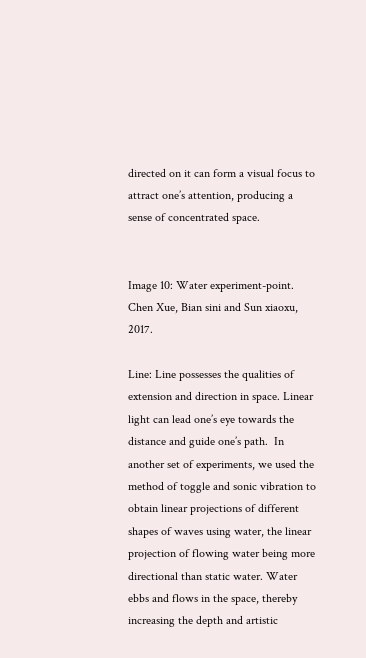directed on it can form a visual focus to attract one’s attention, producing a sense of concentrated space.


Image 10: Water experiment-point. Chen Xue, Bian sini and Sun xiaoxu, 2017.

Line: Line possesses the qualities of extension and direction in space. Linear light can lead one’s eye towards the distance and guide one’s path.  In another set of experiments, we used the method of toggle and sonic vibration to obtain linear projections of different shapes of waves using water, the linear projection of flowing water being more directional than static water. Water ebbs and flows in the space, thereby increasing the depth and artistic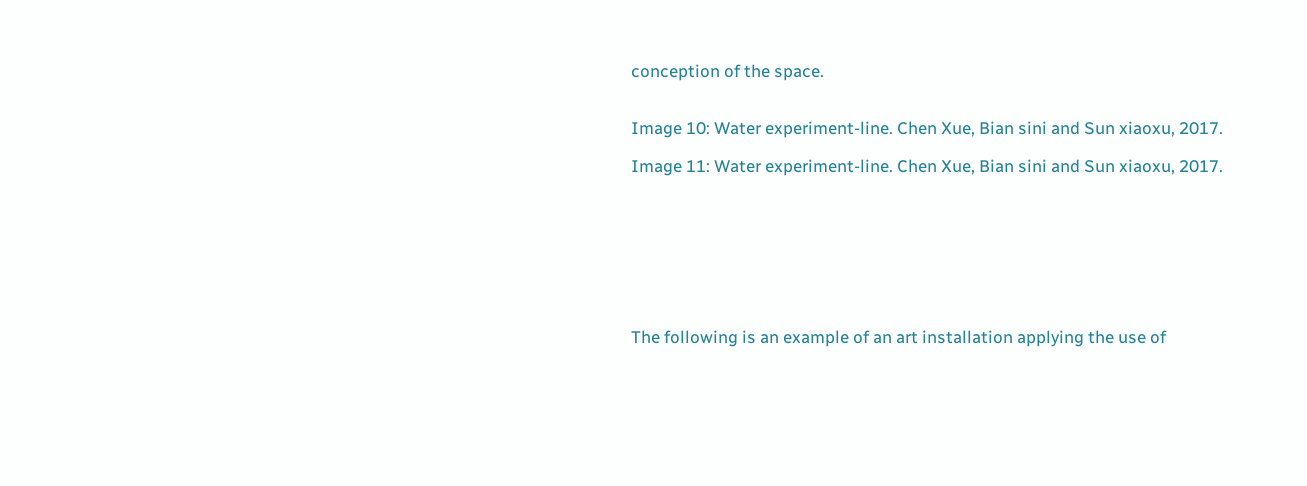conception of the space.


Image 10: Water experiment-line. Chen Xue, Bian sini and Sun xiaoxu, 2017.

Image 11: Water experiment-line. Chen Xue, Bian sini and Sun xiaoxu, 2017.








The following is an example of an art installation applying the use of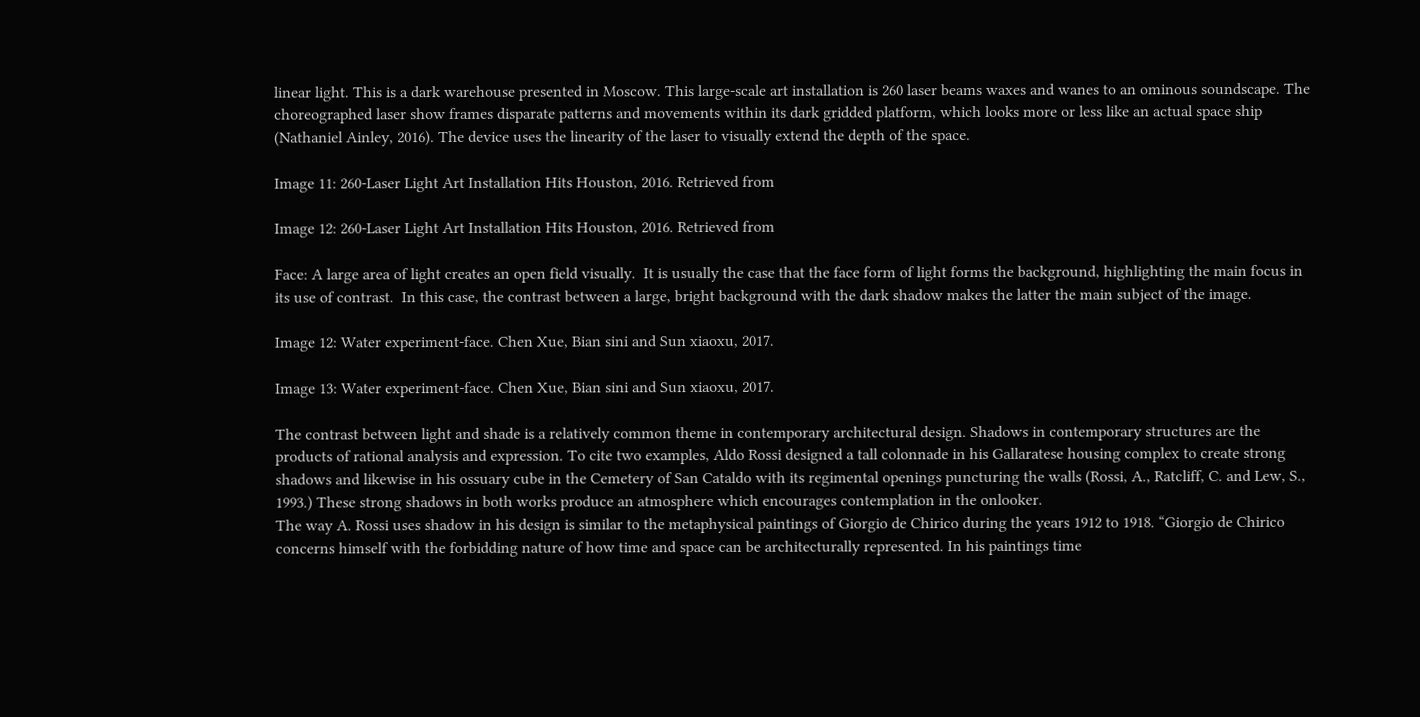linear light. This is a dark warehouse presented in Moscow. This large-scale art installation is 260 laser beams waxes and wanes to an ominous soundscape. The choreographed laser show frames disparate patterns and movements within its dark gridded platform, which looks more or less like an actual space ship (Nathaniel Ainley, 2016). The device uses the linearity of the laser to visually extend the depth of the space.

Image 11: 260-Laser Light Art Installation Hits Houston, 2016. Retrieved from

Image 12: 260-Laser Light Art Installation Hits Houston, 2016. Retrieved from

Face: A large area of light creates an open field visually.  It is usually the case that the face form of light forms the background, highlighting the main focus in its use of contrast.  In this case, the contrast between a large, bright background with the dark shadow makes the latter the main subject of the image.

Image 12: Water experiment-face. Chen Xue, Bian sini and Sun xiaoxu, 2017.

Image 13: Water experiment-face. Chen Xue, Bian sini and Sun xiaoxu, 2017.

The contrast between light and shade is a relatively common theme in contemporary architectural design. Shadows in contemporary structures are the products of rational analysis and expression. To cite two examples, Aldo Rossi designed a tall colonnade in his Gallaratese housing complex to create strong shadows and likewise in his ossuary cube in the Cemetery of San Cataldo with its regimental openings puncturing the walls (Rossi, A., Ratcliff, C. and Lew, S., 1993.) These strong shadows in both works produce an atmosphere which encourages contemplation in the onlooker.
The way A. Rossi uses shadow in his design is similar to the metaphysical paintings of Giorgio de Chirico during the years 1912 to 1918. “Giorgio de Chirico concerns himself with the forbidding nature of how time and space can be architecturally represented. In his paintings time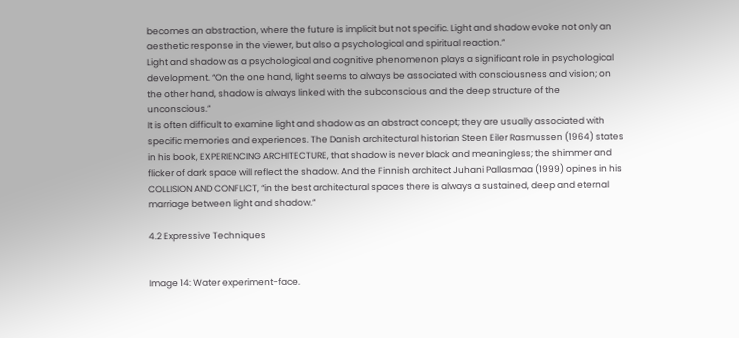becomes an abstraction, where the future is implicit but not specific. Light and shadow evoke not only an aesthetic response in the viewer, but also a psychological and spiritual reaction.”
Light and shadow as a psychological and cognitive phenomenon plays a significant role in psychological development. “On the one hand, light seems to always be associated with consciousness and vision; on the other hand, shadow is always linked with the subconscious and the deep structure of the unconscious.”
It is often difficult to examine light and shadow as an abstract concept; they are usually associated with specific memories and experiences. The Danish architectural historian Steen Eiler Rasmussen (1964) states in his book, EXPERIENCING ARCHITECTURE, that shadow is never black and meaningless; the shimmer and flicker of dark space will reflect the shadow. And the Finnish architect Juhani Pallasmaa (1999) opines in his COLLISION AND CONFLICT, “in the best architectural spaces there is always a sustained, deep and eternal marriage between light and shadow.”

4.2 Expressive Techniques


Image 14: Water experiment-face.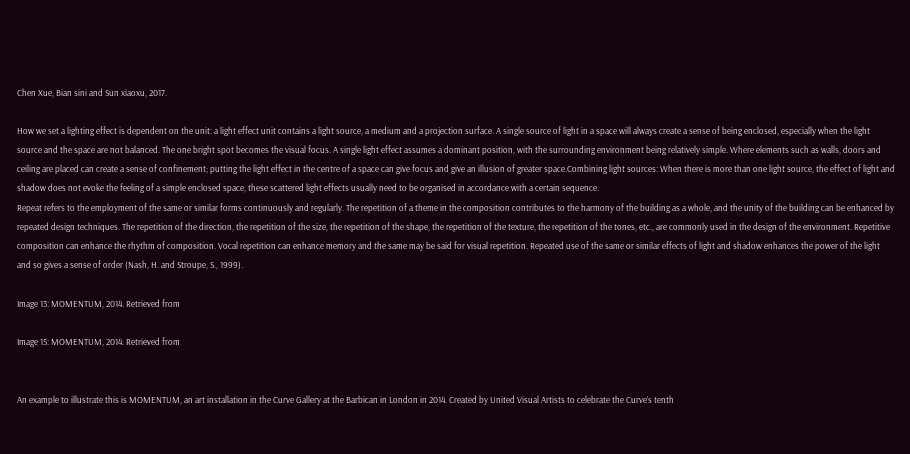Chen Xue, Bian sini and Sun xiaoxu, 2017.

How we set a lighting effect is dependent on the unit: a light effect unit contains a light source, a medium and a projection surface. A single source of light in a space will always create a sense of being enclosed, especially when the light source and the space are not balanced. The one bright spot becomes the visual focus. A single light effect assumes a dominant position, with the surrounding environment being relatively simple. Where elements such as walls, doors and ceiling are placed can create a sense of confinement; putting the light effect in the centre of a space can give focus and give an illusion of greater space.Combining light sources: When there is more than one light source, the effect of light and shadow does not evoke the feeling of a simple enclosed space, these scattered light effects usually need to be organised in accordance with a certain sequence.
Repeat refers to the employment of the same or similar forms continuously and regularly. The repetition of a theme in the composition contributes to the harmony of the building as a whole, and the unity of the building can be enhanced by repeated design techniques. The repetition of the direction, the repetition of the size, the repetition of the shape, the repetition of the texture, the repetition of the tones, etc., are commonly used in the design of the environment. Repetitive composition can enhance the rhythm of composition. Vocal repetition can enhance memory and the same may be said for visual repetition. Repeated use of the same or similar effects of light and shadow enhances the power of the light and so gives a sense of order (Nash, H. and Stroupe, S., 1999).

Image 13: MOMENTUM, 2014. Retrieved from

Image 15: MOMENTUM, 2014. Retrieved from


An example to illustrate this is MOMENTUM, an art installation in the Curve Gallery at the Barbican in London in 2014. Created by United Visual Artists to celebrate the Curve’s tenth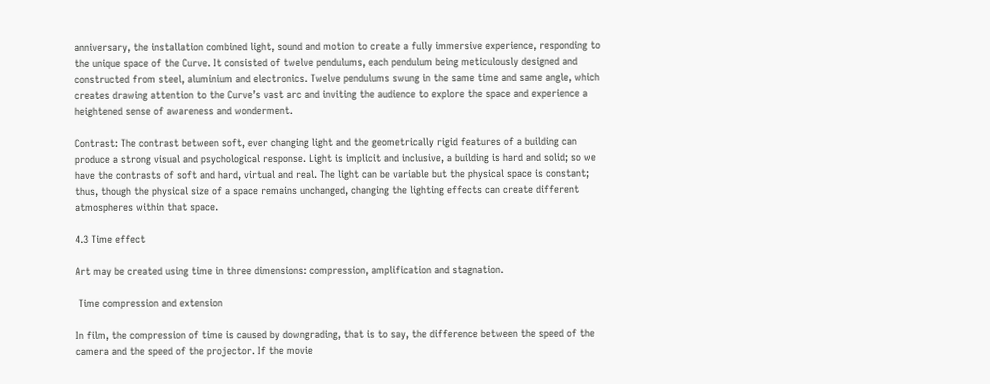anniversary, the installation combined light, sound and motion to create a fully immersive experience, responding to the unique space of the Curve. It consisted of twelve pendulums, each pendulum being meticulously designed and constructed from steel, aluminium and electronics. Twelve pendulums swung in the same time and same angle, which creates drawing attention to the Curve’s vast arc and inviting the audience to explore the space and experience a heightened sense of awareness and wonderment.

Contrast: The contrast between soft, ever changing light and the geometrically rigid features of a building can produce a strong visual and psychological response. Light is implicit and inclusive, a building is hard and solid; so we have the contrasts of soft and hard, virtual and real. The light can be variable but the physical space is constant; thus, though the physical size of a space remains unchanged, changing the lighting effects can create different atmospheres within that space.

4.3 Time effect

Art may be created using time in three dimensions: compression, amplification and stagnation.

 Time compression and extension

In film, the compression of time is caused by downgrading, that is to say, the difference between the speed of the camera and the speed of the projector. If the movie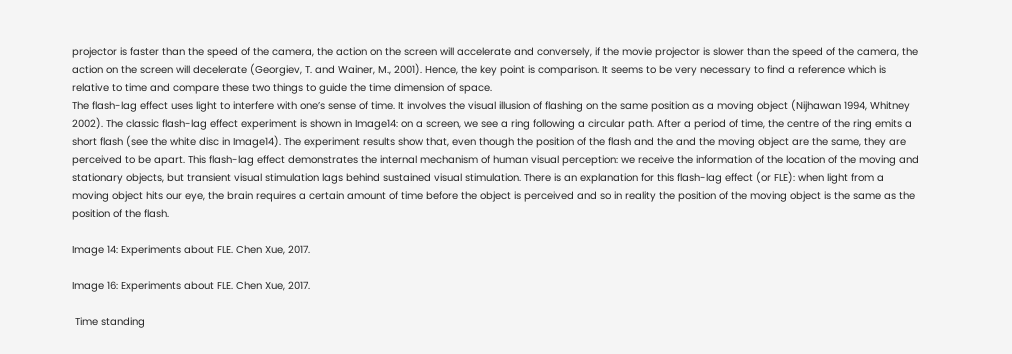projector is faster than the speed of the camera, the action on the screen will accelerate and conversely, if the movie projector is slower than the speed of the camera, the action on the screen will decelerate (Georgiev, T. and Wainer, M., 2001). Hence, the key point is comparison. It seems to be very necessary to find a reference which is relative to time and compare these two things to guide the time dimension of space.
The flash-lag effect uses light to interfere with one’s sense of time. It involves the visual illusion of flashing on the same position as a moving object (Nijhawan 1994, Whitney 2002). The classic flash-lag effect experiment is shown in Image14: on a screen, we see a ring following a circular path. After a period of time, the centre of the ring emits a short flash (see the white disc in Image14). The experiment results show that, even though the position of the flash and the and the moving object are the same, they are perceived to be apart. This flash-lag effect demonstrates the internal mechanism of human visual perception: we receive the information of the location of the moving and stationary objects, but transient visual stimulation lags behind sustained visual stimulation. There is an explanation for this flash-lag effect (or FLE): when light from a moving object hits our eye, the brain requires a certain amount of time before the object is perceived and so in reality the position of the moving object is the same as the position of the flash.

Image 14: Experiments about FLE. Chen Xue, 2017.

Image 16: Experiments about FLE. Chen Xue, 2017.

 Time standing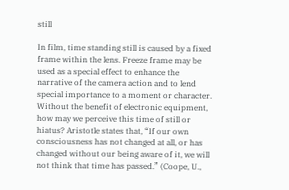still

In film, time standing still is caused by a fixed frame within the lens. Freeze frame may be used as a special effect to enhance the narrative of the camera action and to lend special importance to a moment or character. Without the benefit of electronic equipment, how may we perceive this time of still or hiatus? Aristotle states that, “If our own consciousness has not changed at all, or has changed without our being aware of it, we will not think that time has passed.” (Coope, U.,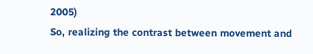2005)
So, realizing the contrast between movement and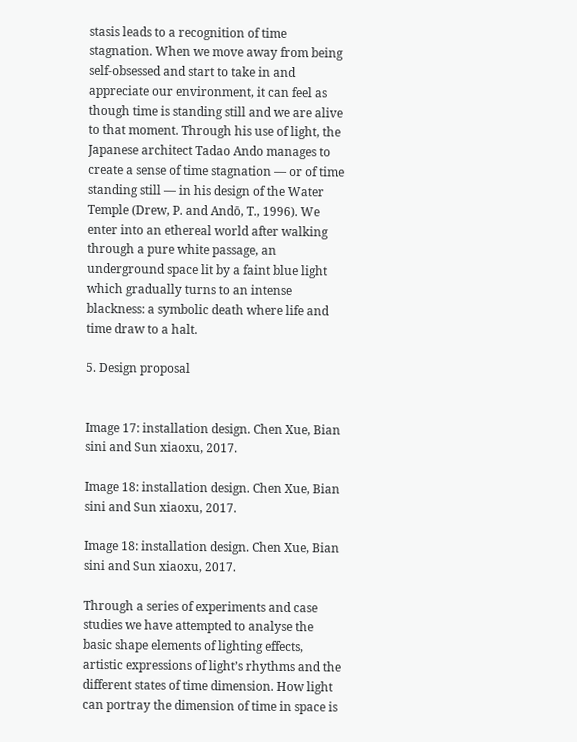stasis leads to a recognition of time stagnation. When we move away from being self-obsessed and start to take in and appreciate our environment, it can feel as though time is standing still and we are alive to that moment. Through his use of light, the Japanese architect Tadao Ando manages to create a sense of time stagnation — or of time standing still — in his design of the Water Temple (Drew, P. and Andō, T., 1996). We enter into an ethereal world after walking through a pure white passage, an underground space lit by a faint blue light which gradually turns to an intense blackness: a symbolic death where life and time draw to a halt.

5. Design proposal


Image 17: installation design. Chen Xue, Bian sini and Sun xiaoxu, 2017.

Image 18: installation design. Chen Xue, Bian sini and Sun xiaoxu, 2017.

Image 18: installation design. Chen Xue, Bian sini and Sun xiaoxu, 2017.

Through a series of experiments and case studies we have attempted to analyse the basic shape elements of lighting effects, artistic expressions of light’s rhythms and the different states of time dimension. How light can portray the dimension of time in space is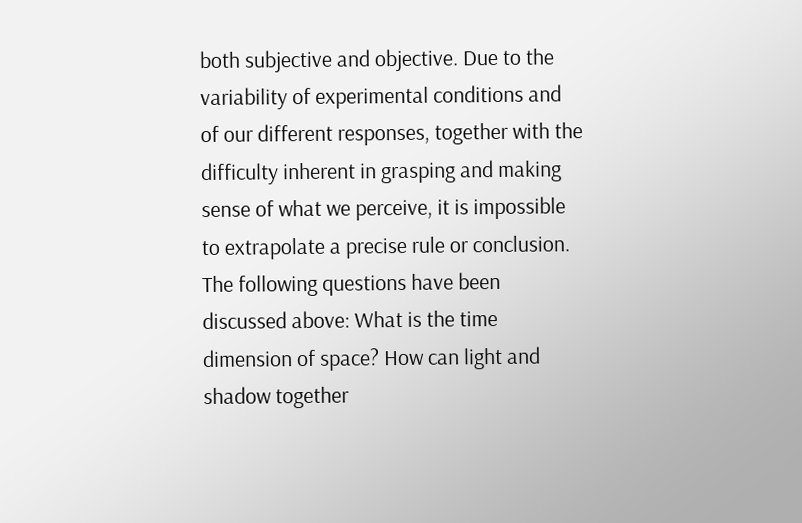both subjective and objective. Due to the variability of experimental conditions and of our different responses, together with the difficulty inherent in grasping and making sense of what we perceive, it is impossible to extrapolate a precise rule or conclusion. The following questions have been discussed above: What is the time dimension of space? How can light and shadow together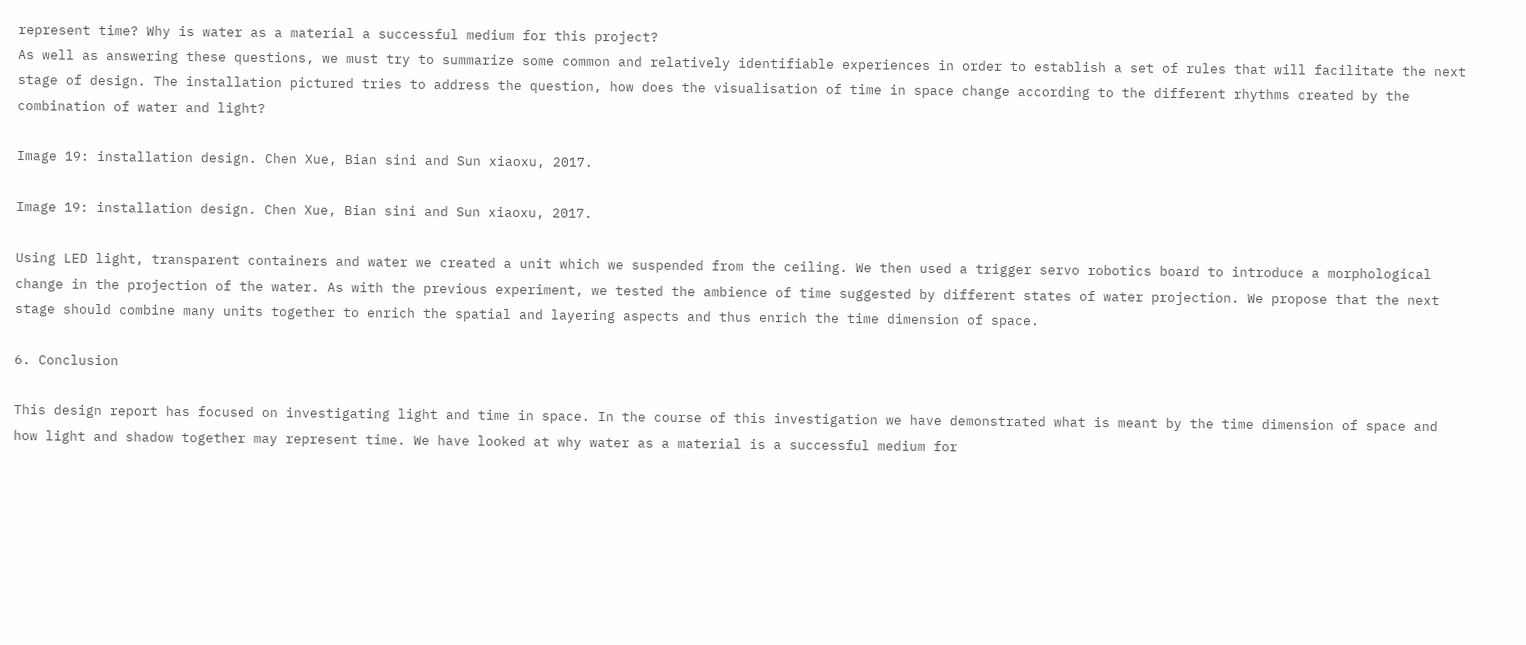represent time? Why is water as a material a successful medium for this project?
As well as answering these questions, we must try to summarize some common and relatively identifiable experiences in order to establish a set of rules that will facilitate the next stage of design. The installation pictured tries to address the question, how does the visualisation of time in space change according to the different rhythms created by the combination of water and light?

Image 19: installation design. Chen Xue, Bian sini and Sun xiaoxu, 2017.

Image 19: installation design. Chen Xue, Bian sini and Sun xiaoxu, 2017.

Using LED light, transparent containers and water we created a unit which we suspended from the ceiling. We then used a trigger servo robotics board to introduce a morphological change in the projection of the water. As with the previous experiment, we tested the ambience of time suggested by different states of water projection. We propose that the next stage should combine many units together to enrich the spatial and layering aspects and thus enrich the time dimension of space.

6. Conclusion

This design report has focused on investigating light and time in space. In the course of this investigation we have demonstrated what is meant by the time dimension of space and how light and shadow together may represent time. We have looked at why water as a material is a successful medium for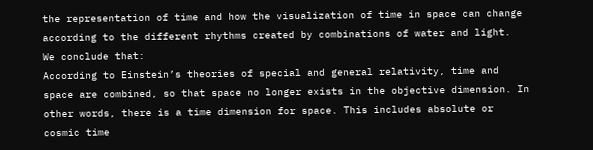the representation of time and how the visualization of time in space can change according to the different rhythms created by combinations of water and light.
We conclude that:
According to Einstein’s theories of special and general relativity, time and space are combined, so that space no longer exists in the objective dimension. In other words, there is a time dimension for space. This includes absolute or cosmic time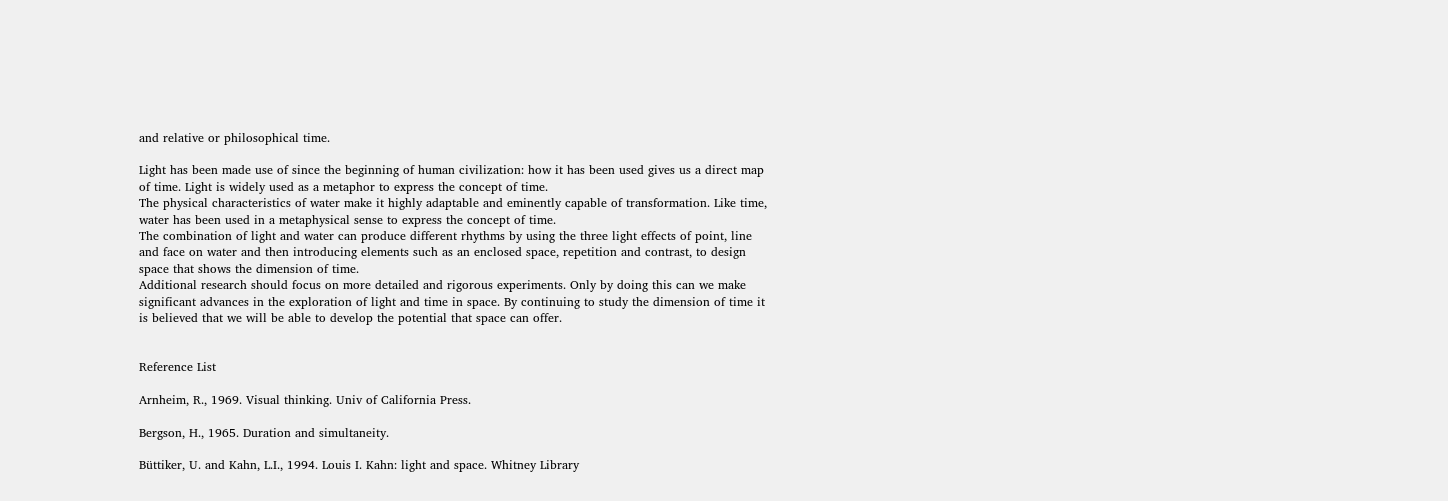and relative or philosophical time.

Light has been made use of since the beginning of human civilization: how it has been used gives us a direct map of time. Light is widely used as a metaphor to express the concept of time.
The physical characteristics of water make it highly adaptable and eminently capable of transformation. Like time, water has been used in a metaphysical sense to express the concept of time.
The combination of light and water can produce different rhythms by using the three light effects of point, line and face on water and then introducing elements such as an enclosed space, repetition and contrast, to design space that shows the dimension of time.
Additional research should focus on more detailed and rigorous experiments. Only by doing this can we make significant advances in the exploration of light and time in space. By continuing to study the dimension of time it is believed that we will be able to develop the potential that space can offer.


Reference List

Arnheim, R., 1969. Visual thinking. Univ of California Press.

Bergson, H., 1965. Duration and simultaneity.

Büttiker, U. and Kahn, L.I., 1994. Louis I. Kahn: light and space. Whitney Library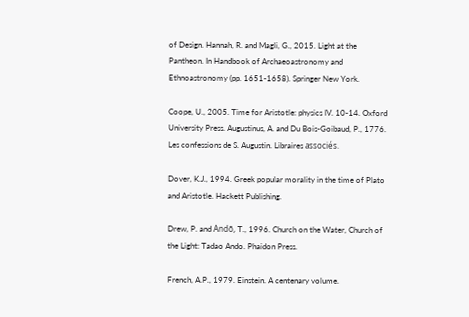of Design. Hannah, R. and Magli, G., 2015. Light at the Pantheon. In Handbook of Archaeoastronomy and Ethnoastronomy (pp. 1651-1658). Springer New York.

Coope, U., 2005. Time for Aristotle: physics IV. 10-14. Oxford University Press. Augustinus, A. and Du Bois-Goibaud, P., 1776. Les confessions de S. Augustin. Libraires associés.

Dover, K.J., 1994. Greek popular morality in the time of Plato and Aristotle. Hackett Publishing.

Drew, P. and Andō, T., 1996. Church on the Water, Church of the Light: Tadao Ando. Phaidon Press.

French, A.P., 1979. Einstein. A centenary volume.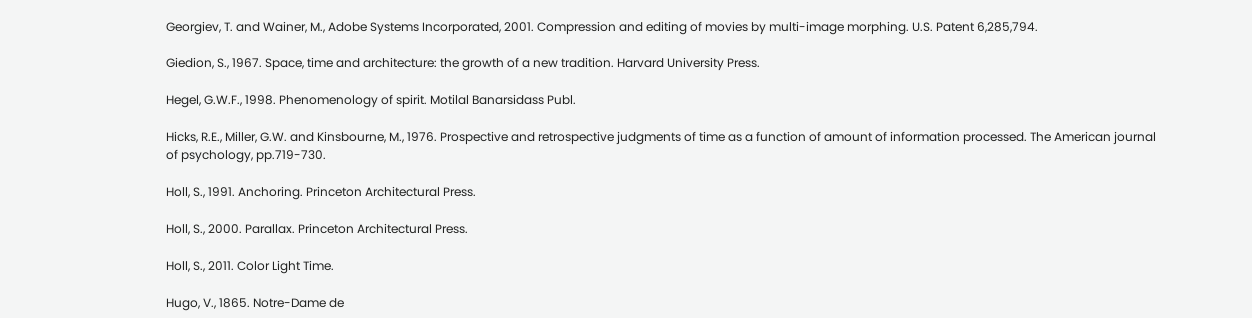Georgiev, T. and Wainer, M., Adobe Systems Incorporated, 2001. Compression and editing of movies by multi-image morphing. U.S. Patent 6,285,794.

Giedion, S., 1967. Space, time and architecture: the growth of a new tradition. Harvard University Press.

Hegel, G.W.F., 1998. Phenomenology of spirit. Motilal Banarsidass Publ.

Hicks, R.E., Miller, G.W. and Kinsbourne, M., 1976. Prospective and retrospective judgments of time as a function of amount of information processed. The American journal of psychology, pp.719-730.

Holl, S., 1991. Anchoring. Princeton Architectural Press.

Holl, S., 2000. Parallax. Princeton Architectural Press.

Holl, S., 2011. Color Light Time.

Hugo, V., 1865. Notre-Dame de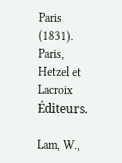Paris (1831). Paris, Hetzel et Lacroix Éditeurs.

Lam, W.,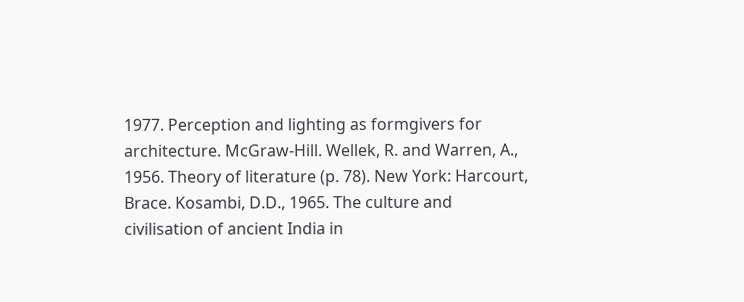1977. Perception and lighting as formgivers for architecture. McGraw-Hill. Wellek, R. and Warren, A., 1956. Theory of literature (p. 78). New York: Harcourt, Brace. Kosambi, D.D., 1965. The culture and civilisation of ancient India in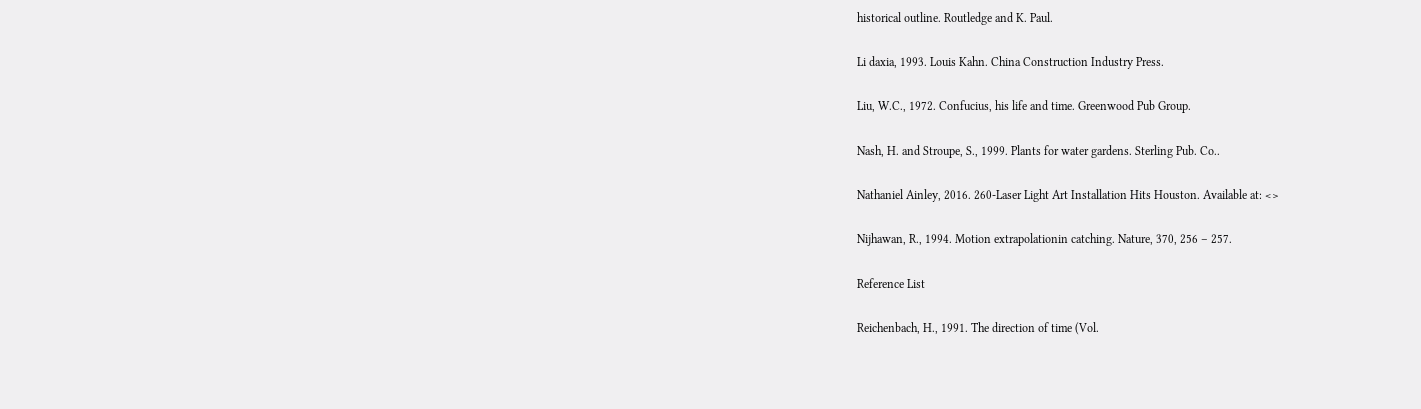historical outline. Routledge and K. Paul.

Li daxia, 1993. Louis Kahn. China Construction Industry Press.

Liu, W.C., 1972. Confucius, his life and time. Greenwood Pub Group.

Nash, H. and Stroupe, S., 1999. Plants for water gardens. Sterling Pub. Co..

Nathaniel Ainley, 2016. 260-Laser Light Art Installation Hits Houston. Available at: <>

Nijhawan, R., 1994. Motion extrapolationin catching. Nature, 370, 256 – 257.

Reference List

Reichenbach, H., 1991. The direction of time (Vol.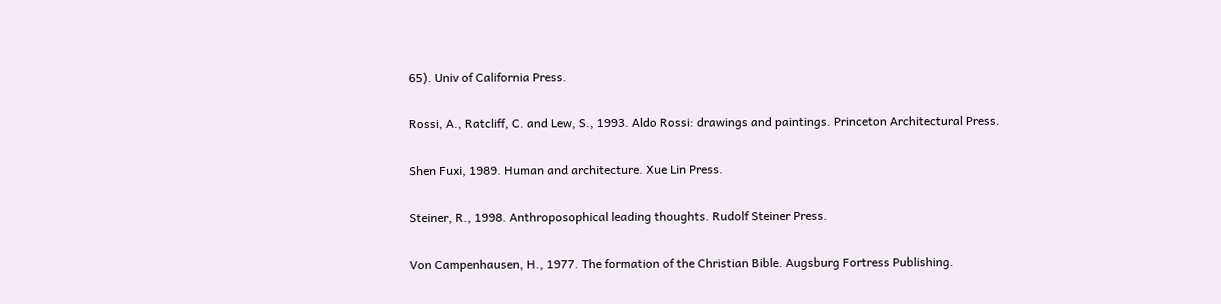65). Univ of California Press.

Rossi, A., Ratcliff, C. and Lew, S., 1993. Aldo Rossi: drawings and paintings. Princeton Architectural Press.

Shen Fuxi, 1989. Human and architecture. Xue Lin Press.

Steiner, R., 1998. Anthroposophical leading thoughts. Rudolf Steiner Press.

Von Campenhausen, H., 1977. The formation of the Christian Bible. Augsburg Fortress Publishing.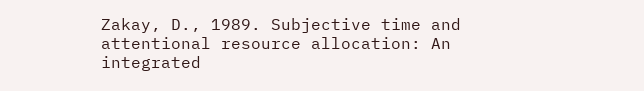Zakay, D., 1989. Subjective time and attentional resource allocation: An integrated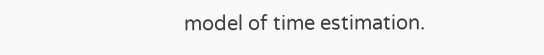model of time estimation.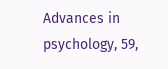Advances in psychology, 59,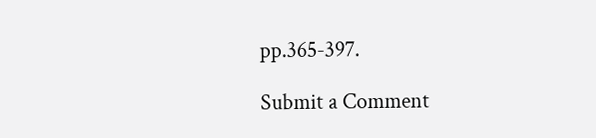pp.365-397.

Submit a Comment